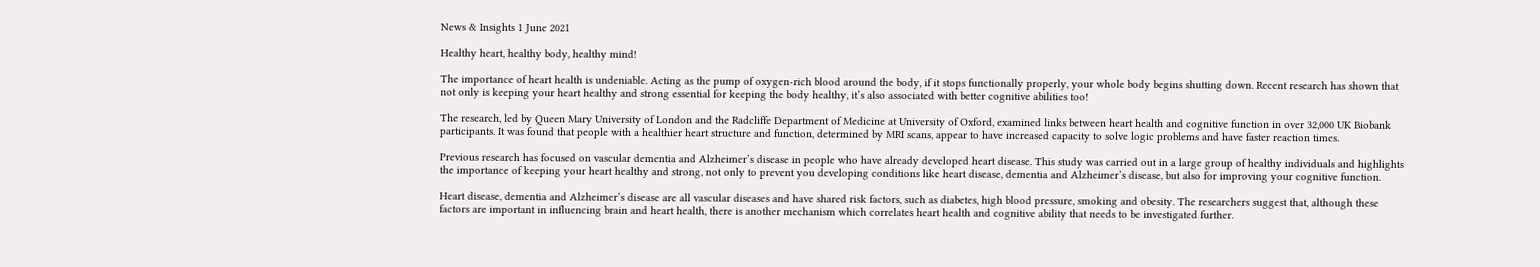News & Insights 1 June 2021

Healthy heart, healthy body, healthy mind!

The importance of heart health is undeniable. Acting as the pump of oxygen-rich blood around the body, if it stops functionally properly, your whole body begins shutting down. Recent research has shown that not only is keeping your heart healthy and strong essential for keeping the body healthy, it’s also associated with better cognitive abilities too!

The research, led by Queen Mary University of London and the Radcliffe Department of Medicine at University of Oxford, examined links between heart health and cognitive function in over 32,000 UK Biobank participants. It was found that people with a healthier heart structure and function, determined by MRI scans, appear to have increased capacity to solve logic problems and have faster reaction times.

Previous research has focused on vascular dementia and Alzheimer’s disease in people who have already developed heart disease. This study was carried out in a large group of healthy individuals and highlights the importance of keeping your heart healthy and strong, not only to prevent you developing conditions like heart disease, dementia and Alzheimer’s disease, but also for improving your cognitive function.

Heart disease, dementia and Alzheimer’s disease are all vascular diseases and have shared risk factors, such as diabetes, high blood pressure, smoking and obesity. The researchers suggest that, although these factors are important in influencing brain and heart health, there is another mechanism which correlates heart health and cognitive ability that needs to be investigated further.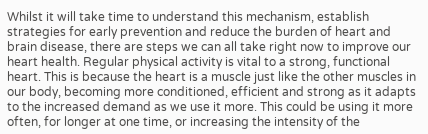Whilst it will take time to understand this mechanism, establish strategies for early prevention and reduce the burden of heart and brain disease, there are steps we can all take right now to improve our heart health. Regular physical activity is vital to a strong, functional heart. This is because the heart is a muscle just like the other muscles in our body, becoming more conditioned, efficient and strong as it adapts to the increased demand as we use it more. This could be using it more often, for longer at one time, or increasing the intensity of the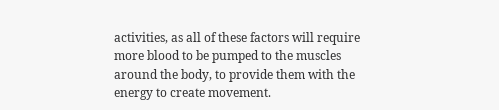activities, as all of these factors will require more blood to be pumped to the muscles around the body, to provide them with the energy to create movement.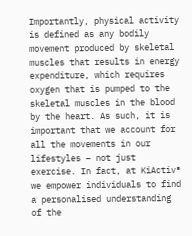Importantly, physical activity is defined as any bodily movement produced by skeletal muscles that results in energy expenditure, which requires oxygen that is pumped to the skeletal muscles in the blood by the heart. As such, it is important that we account for all the movements in our lifestyles – not just exercise. In fact, at KiActiv® we empower individuals to find a personalised understanding of the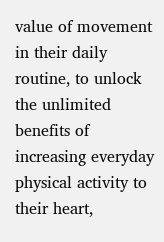value of movement in their daily routine, to unlock the unlimited benefits of increasing everyday physical activity to their heart,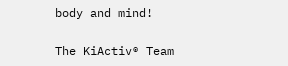body and mind!

The KiActiv® Team